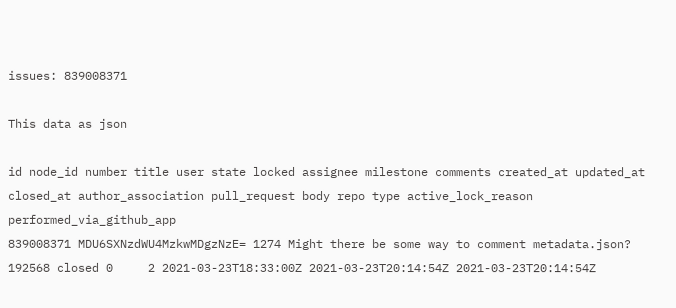issues: 839008371

This data as json

id node_id number title user state locked assignee milestone comments created_at updated_at closed_at author_association pull_request body repo type active_lock_reason performed_via_github_app
839008371 MDU6SXNzdWU4MzkwMDgzNzE= 1274 Might there be some way to comment metadata.json? 192568 closed 0     2 2021-03-23T18:33:00Z 2021-03-23T20:14:54Z 2021-03-23T20:14:54Z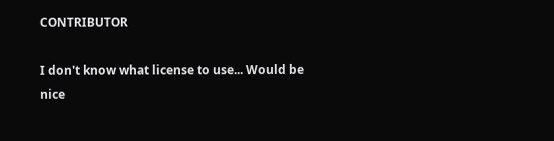CONTRIBUTOR

I don't know what license to use... Would be nice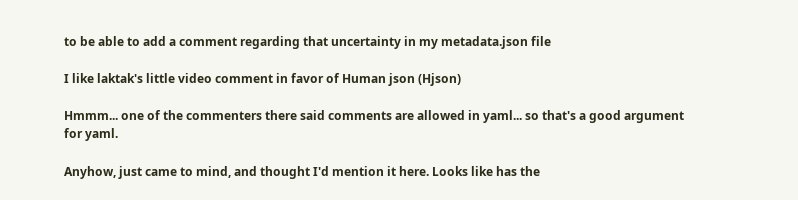to be able to add a comment regarding that uncertainty in my metadata.json file

I like laktak's little video comment in favor of Human json (Hjson)

Hmmm... one of the commenters there said comments are allowed in yaml... so that's a good argument for yaml.

Anyhow, just came to mind, and thought I'd mention it here. Looks like has the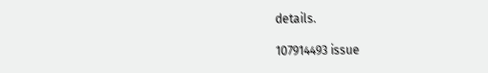details.

107914493 issue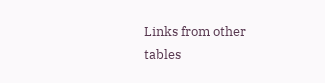Links from other tables